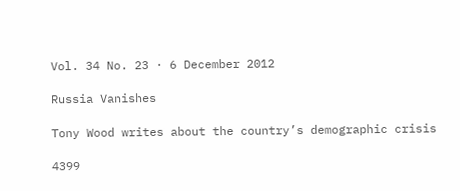Vol. 34 No. 23 · 6 December 2012

Russia Vanishes

Tony Wood writes about the country’s demographic crisis

4399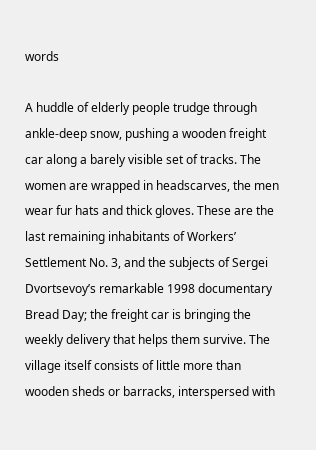words

A huddle of elderly people trudge through ankle-deep snow, pushing a wooden freight car along a barely visible set of tracks. The women are wrapped in headscarves, the men wear fur hats and thick gloves. These are the last remaining inhabitants of Workers’ Settlement No. 3, and the subjects of Sergei Dvortsevoy’s remarkable 1998 documentary Bread Day; the freight car is bringing the weekly delivery that helps them survive. The village itself consists of little more than wooden sheds or barracks, interspersed with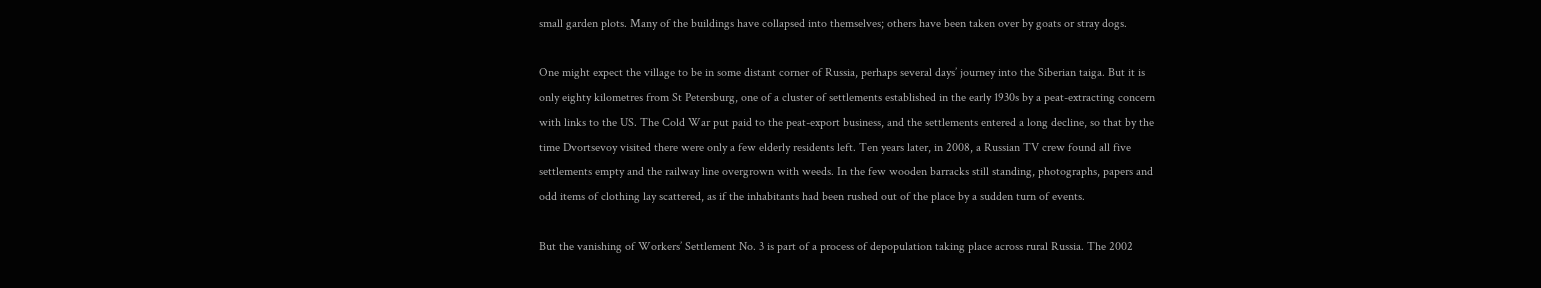small garden plots. Many of the buildings have collapsed into themselves; others have been taken over by goats or stray dogs.

One might expect the village to be in some distant corner of Russia, perhaps several days’ journey into the Siberian taiga. But it is only eighty kilometres from St Petersburg, one of a cluster of settlements established in the early 1930s by a peat-extracting concern with links to the US. The Cold War put paid to the peat-export business, and the settlements entered a long decline, so that by the time Dvortsevoy visited there were only a few elderly residents left. Ten years later, in 2008, a Russian TV crew found all five settlements empty and the railway line overgrown with weeds. In the few wooden barracks still standing, photographs, papers and odd items of clothing lay scattered, as if the inhabitants had been rushed out of the place by a sudden turn of events.

But the vanishing of Workers’ Settlement No. 3 is part of a process of depopulation taking place across rural Russia. The 2002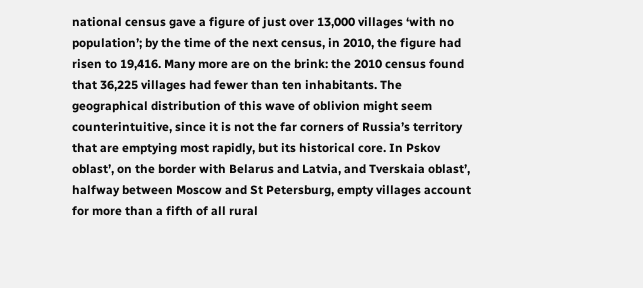national census gave a figure of just over 13,000 villages ‘with no population’; by the time of the next census, in 2010, the figure had risen to 19,416. Many more are on the brink: the 2010 census found that 36,225 villages had fewer than ten inhabitants. The geographical distribution of this wave of oblivion might seem counterintuitive, since it is not the far corners of Russia’s territory that are emptying most rapidly, but its historical core. In Pskov oblast’, on the border with Belarus and Latvia, and Tverskaia oblast’, halfway between Moscow and St Petersburg, empty villages account for more than a fifth of all rural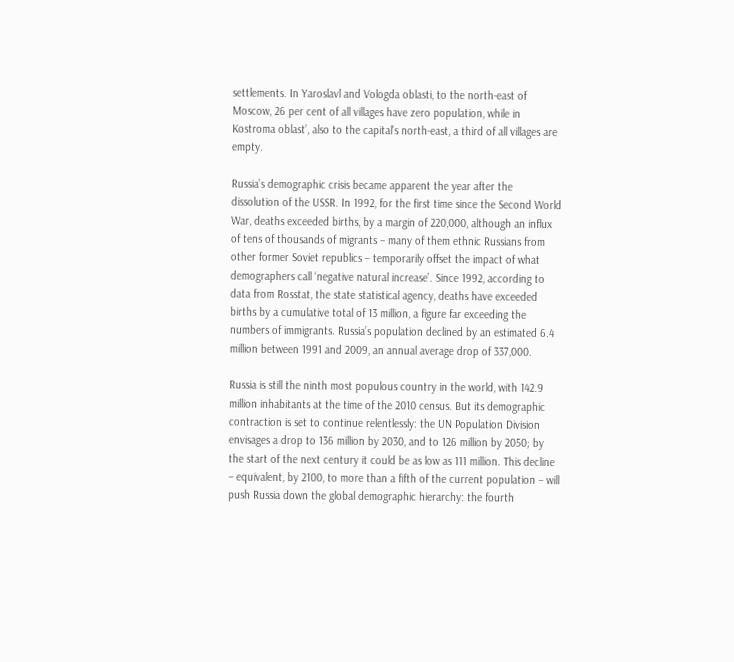settlements. In Yaroslavl and Vologda oblasti, to the north-east of Moscow, 26 per cent of all villages have zero population, while in Kostroma oblast’, also to the capital’s north-east, a third of all villages are empty.

Russia’s demographic crisis became apparent the year after the dissolution of the USSR. In 1992, for the first time since the Second World War, deaths exceeded births, by a margin of 220,000, although an influx of tens of thousands of migrants – many of them ethnic Russians from other former Soviet republics – temporarily offset the impact of what demographers call ‘negative natural increase’. Since 1992, according to data from Rosstat, the state statistical agency, deaths have exceeded births by a cumulative total of 13 million, a figure far exceeding the numbers of immigrants. Russia’s population declined by an estimated 6.4 million between 1991 and 2009, an annual average drop of 337,000.

Russia is still the ninth most populous country in the world, with 142.9 million inhabitants at the time of the 2010 census. But its demographic contraction is set to continue relentlessly: the UN Population Division envisages a drop to 136 million by 2030, and to 126 million by 2050; by the start of the next century it could be as low as 111 million. This decline – equivalent, by 2100, to more than a fifth of the current population – will push Russia down the global demographic hierarchy: the fourth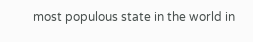most populous state in the world in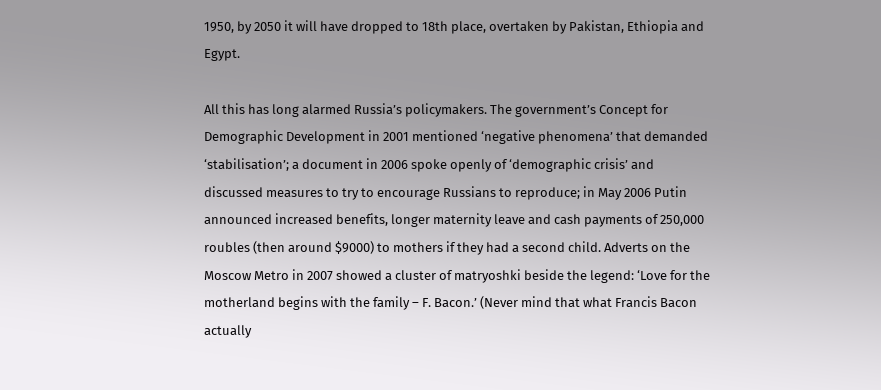1950, by 2050 it will have dropped to 18th place, overtaken by Pakistan, Ethiopia and Egypt.

All this has long alarmed Russia’s policymakers. The government’s Concept for Demographic Development in 2001 mentioned ‘negative phenomena’ that demanded ‘stabilisation’; a document in 2006 spoke openly of ‘demographic crisis’ and discussed measures to try to encourage Russians to reproduce; in May 2006 Putin announced increased benefits, longer maternity leave and cash payments of 250,000 roubles (then around $9000) to mothers if they had a second child. Adverts on the Moscow Metro in 2007 showed a cluster of matryoshki beside the legend: ‘Love for the motherland begins with the family – F. Bacon.’ (Never mind that what Francis Bacon actually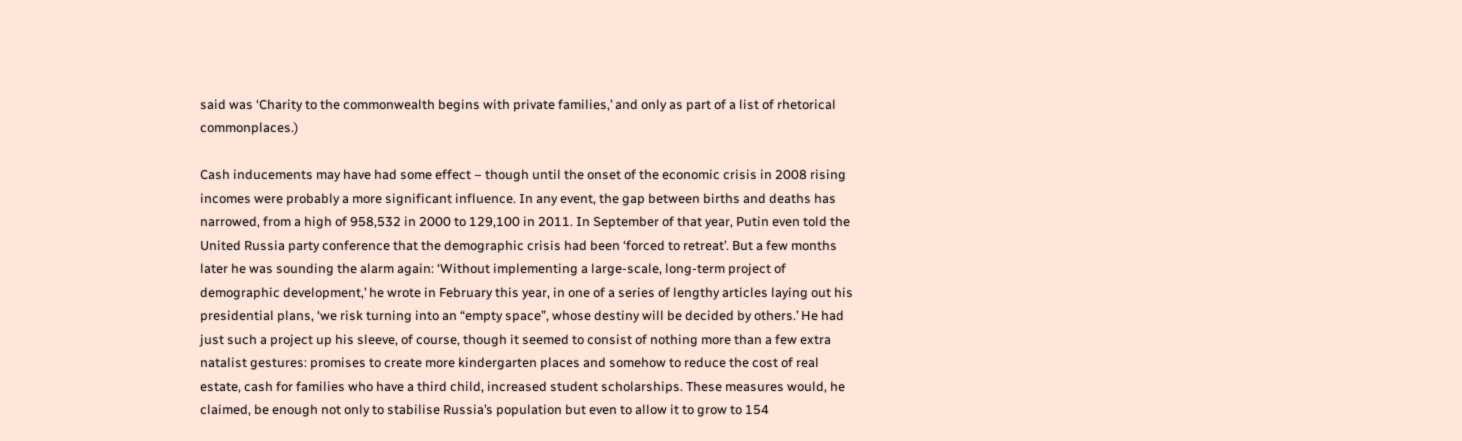said was ‘Charity to the commonwealth begins with private families,’ and only as part of a list of rhetorical commonplaces.)

Cash inducements may have had some effect – though until the onset of the economic crisis in 2008 rising incomes were probably a more significant influence. In any event, the gap between births and deaths has narrowed, from a high of 958,532 in 2000 to 129,100 in 2011. In September of that year, Putin even told the United Russia party conference that the demographic crisis had been ‘forced to retreat’. But a few months later he was sounding the alarm again: ‘Without implementing a large-scale, long-term project of demographic development,’ he wrote in February this year, in one of a series of lengthy articles laying out his presidential plans, ‘we risk turning into an “empty space”, whose destiny will be decided by others.’ He had just such a project up his sleeve, of course, though it seemed to consist of nothing more than a few extra natalist gestures: promises to create more kindergarten places and somehow to reduce the cost of real estate, cash for families who have a third child, increased student scholarships. These measures would, he claimed, be enough not only to stabilise Russia’s population but even to allow it to grow to 154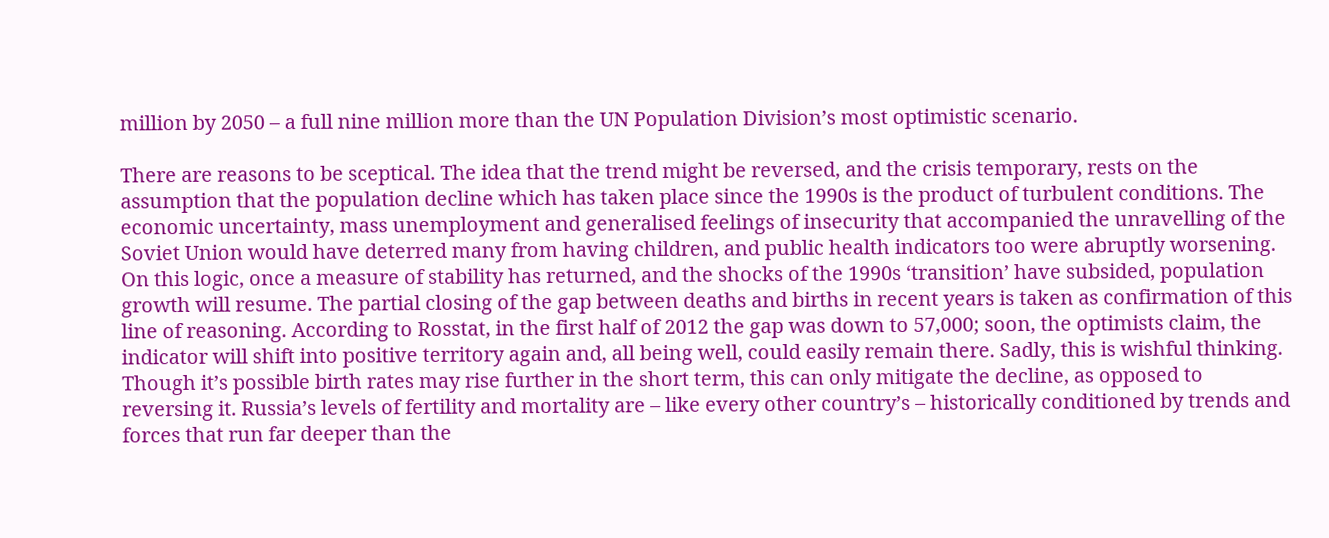million by 2050 – a full nine million more than the UN Population Division’s most optimistic scenario.

There are reasons to be sceptical. The idea that the trend might be reversed, and the crisis temporary, rests on the assumption that the population decline which has taken place since the 1990s is the product of turbulent conditions. The economic uncertainty, mass unemployment and generalised feelings of insecurity that accompanied the unravelling of the Soviet Union would have deterred many from having children, and public health indicators too were abruptly worsening. On this logic, once a measure of stability has returned, and the shocks of the 1990s ‘transition’ have subsided, population growth will resume. The partial closing of the gap between deaths and births in recent years is taken as confirmation of this line of reasoning. According to Rosstat, in the first half of 2012 the gap was down to 57,000; soon, the optimists claim, the indicator will shift into positive territory again and, all being well, could easily remain there. Sadly, this is wishful thinking. Though it’s possible birth rates may rise further in the short term, this can only mitigate the decline, as opposed to reversing it. Russia’s levels of fertility and mortality are – like every other country’s – historically conditioned by trends and forces that run far deeper than the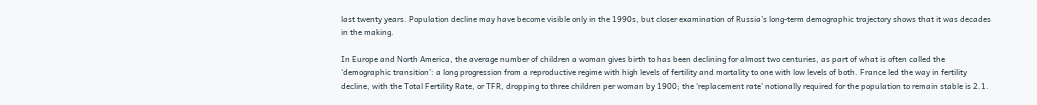last twenty years. Population decline may have become visible only in the 1990s, but closer examination of Russia’s long-term demographic trajectory shows that it was decades in the making.

In Europe and North America, the average number of children a woman gives birth to has been declining for almost two centuries, as part of what is often called the ‘demographic transition’: a long progression from a reproductive regime with high levels of fertility and mortality to one with low levels of both. France led the way in fertility decline, with the Total Fertility Rate, or TFR, dropping to three children per woman by 1900; the ‘replacement rate’ notionally required for the population to remain stable is 2.1.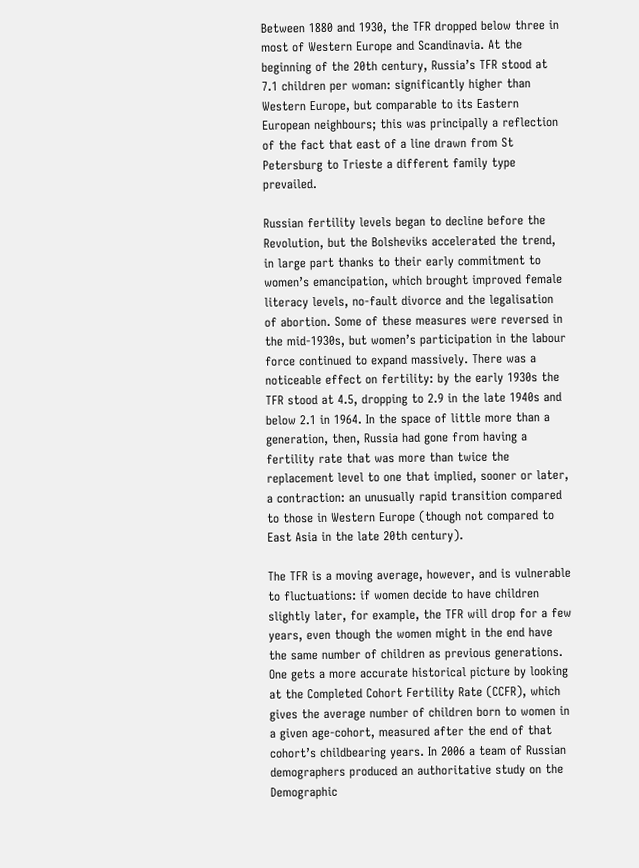Between 1880 and 1930, the TFR dropped below three in most of Western Europe and Scandinavia. At the beginning of the 20th century, Russia’s TFR stood at 7.1 children per woman: significantly higher than Western Europe, but comparable to its Eastern European neighbours; this was principally a reflection of the fact that east of a line drawn from St Petersburg to Trieste a different family type prevailed.

Russian fertility levels began to decline before the Revolution, but the Bolsheviks accelerated the trend, in large part thanks to their early commitment to women’s emancipation, which brought improved female literacy levels, no-fault divorce and the legalisation of abortion. Some of these measures were reversed in the mid-1930s, but women’s participation in the labour force continued to expand massively. There was a noticeable effect on fertility: by the early 1930s the TFR stood at 4.5, dropping to 2.9 in the late 1940s and below 2.1 in 1964. In the space of little more than a generation, then, Russia had gone from having a fertility rate that was more than twice the replacement level to one that implied, sooner or later, a contraction: an unusually rapid transition compared to those in Western Europe (though not compared to East Asia in the late 20th century).

The TFR is a moving average, however, and is vulnerable to fluctuations: if women decide to have children slightly later, for example, the TFR will drop for a few years, even though the women might in the end have the same number of children as previous generations. One gets a more accurate historical picture by looking at the Completed Cohort Fertility Rate (CCFR), which gives the average number of children born to women in a given age-cohort, measured after the end of that cohort’s childbearing years. In 2006 a team of Russian demographers produced an authoritative study on the Demographic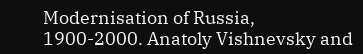Modernisation of Russia, 1900-2000. Anatoly Vishnevsky and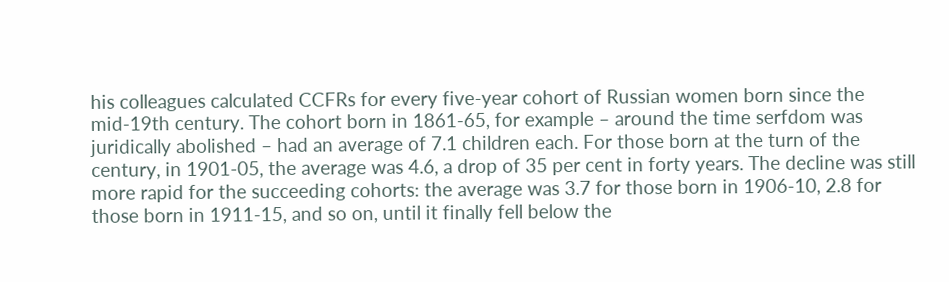his colleagues calculated CCFRs for every five-year cohort of Russian women born since the mid-19th century. The cohort born in 1861-65, for example – around the time serfdom was juridically abolished – had an average of 7.1 children each. For those born at the turn of the century, in 1901-05, the average was 4.6, a drop of 35 per cent in forty years. The decline was still more rapid for the succeeding cohorts: the average was 3.7 for those born in 1906-10, 2.8 for those born in 1911-15, and so on, until it finally fell below the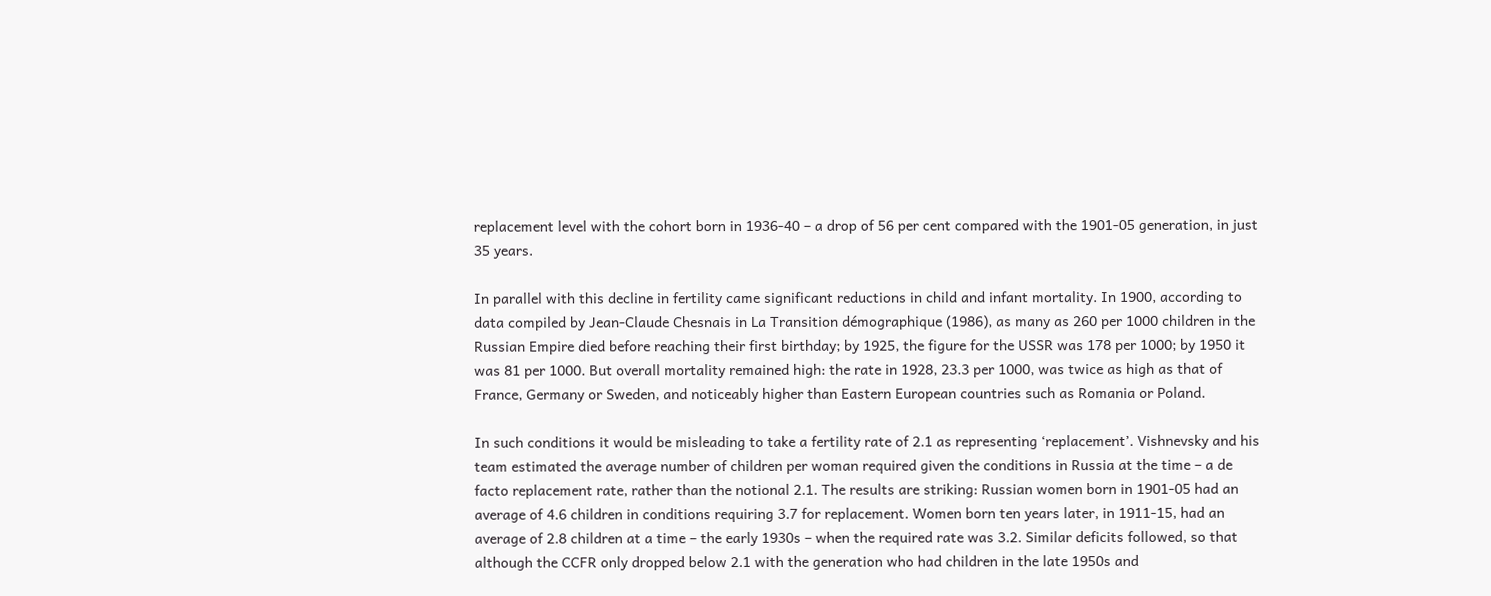replacement level with the cohort born in 1936-40 – a drop of 56 per cent compared with the 1901-05 generation, in just 35 years.

In parallel with this decline in fertility came significant reductions in child and infant mortality. In 1900, according to data compiled by Jean-Claude Chesnais in La Transition démographique (1986), as many as 260 per 1000 children in the Russian Empire died before reaching their first birthday; by 1925, the figure for the USSR was 178 per 1000; by 1950 it was 81 per 1000. But overall mortality remained high: the rate in 1928, 23.3 per 1000, was twice as high as that of France, Germany or Sweden, and noticeably higher than Eastern European countries such as Romania or Poland.

In such conditions it would be misleading to take a fertility rate of 2.1 as representing ‘replacement’. Vishnevsky and his team estimated the average number of children per woman required given the conditions in Russia at the time – a de facto replacement rate, rather than the notional 2.1. The results are striking: Russian women born in 1901-05 had an average of 4.6 children in conditions requiring 3.7 for replacement. Women born ten years later, in 1911-15, had an average of 2.8 children at a time – the early 1930s – when the required rate was 3.2. Similar deficits followed, so that although the CCFR only dropped below 2.1 with the generation who had children in the late 1950s and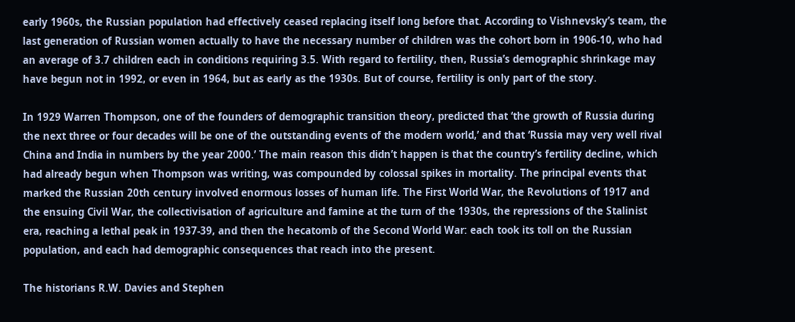early 1960s, the Russian population had effectively ceased replacing itself long before that. According to Vishnevsky’s team, the last generation of Russian women actually to have the necessary number of children was the cohort born in 1906-10, who had an average of 3.7 children each in conditions requiring 3.5. With regard to fertility, then, Russia’s demographic shrinkage may have begun not in 1992, or even in 1964, but as early as the 1930s. But of course, fertility is only part of the story.

In 1929 Warren Thompson, one of the founders of demographic transition theory, predicted that ‘the growth of Russia during the next three or four decades will be one of the outstanding events of the modern world,’ and that ‘Russia may very well rival China and India in numbers by the year 2000.’ The main reason this didn’t happen is that the country’s fertility decline, which had already begun when Thompson was writing, was compounded by colossal spikes in mortality. The principal events that marked the Russian 20th century involved enormous losses of human life. The First World War, the Revolutions of 1917 and the ensuing Civil War, the collectivisation of agriculture and famine at the turn of the 1930s, the repressions of the Stalinist era, reaching a lethal peak in 1937-39, and then the hecatomb of the Second World War: each took its toll on the Russian population, and each had demographic consequences that reach into the present.

The historians R.W. Davies and Stephen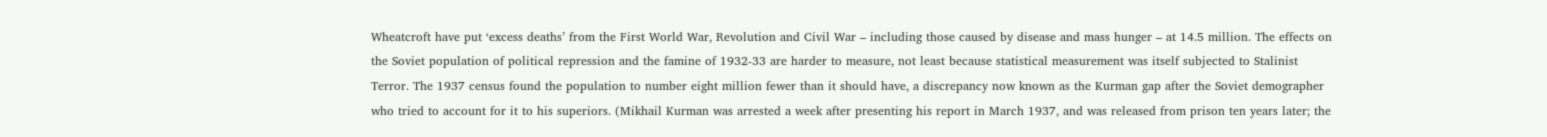Wheatcroft have put ‘excess deaths’ from the First World War, Revolution and Civil War – including those caused by disease and mass hunger – at 14.5 million. The effects on the Soviet population of political repression and the famine of 1932-33 are harder to measure, not least because statistical measurement was itself subjected to Stalinist Terror. The 1937 census found the population to number eight million fewer than it should have, a discrepancy now known as the Kurman gap after the Soviet demographer who tried to account for it to his superiors. (Mikhail Kurman was arrested a week after presenting his report in March 1937, and was released from prison ten years later; the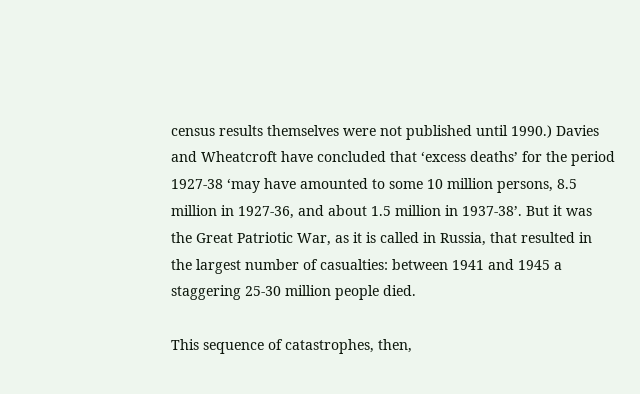census results themselves were not published until 1990.) Davies and Wheatcroft have concluded that ‘excess deaths’ for the period 1927-38 ‘may have amounted to some 10 million persons, 8.5 million in 1927-36, and about 1.5 million in 1937-38’. But it was the Great Patriotic War, as it is called in Russia, that resulted in the largest number of casualties: between 1941 and 1945 a staggering 25-30 million people died.

This sequence of catastrophes, then,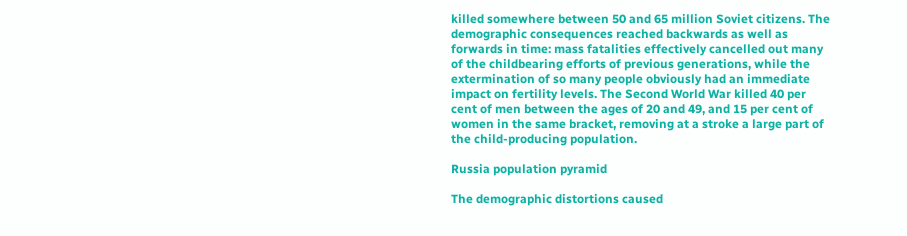killed somewhere between 50 and 65 million Soviet citizens. The demographic consequences reached backwards as well as forwards in time: mass fatalities effectively cancelled out many of the childbearing efforts of previous generations, while the extermination of so many people obviously had an immediate impact on fertility levels. The Second World War killed 40 per cent of men between the ages of 20 and 49, and 15 per cent of women in the same bracket, removing at a stroke a large part of the child-producing population.

Russia population pyramid

The demographic distortions caused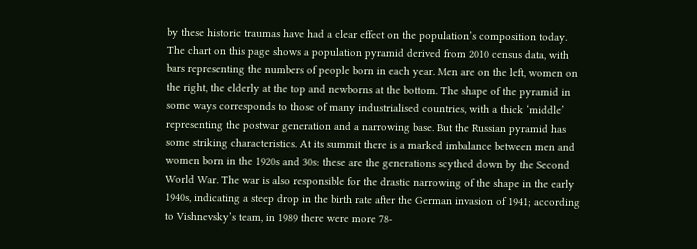by these historic traumas have had a clear effect on the population’s composition today. The chart on this page shows a population pyramid derived from 2010 census data, with bars representing the numbers of people born in each year. Men are on the left, women on the right, the elderly at the top and newborns at the bottom. The shape of the pyramid in some ways corresponds to those of many industrialised countries, with a thick ‘middle’ representing the postwar generation and a narrowing base. But the Russian pyramid has some striking characteristics. At its summit there is a marked imbalance between men and women born in the 1920s and 30s: these are the generations scythed down by the Second World War. The war is also responsible for the drastic narrowing of the shape in the early 1940s, indicating a steep drop in the birth rate after the German invasion of 1941; according to Vishnevsky’s team, in 1989 there were more 78-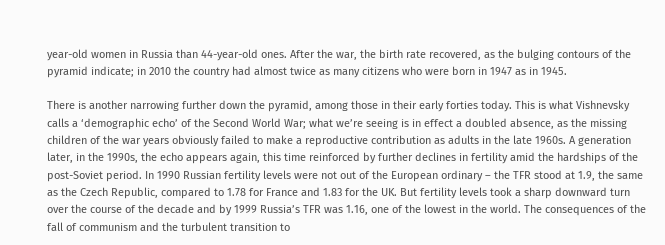year-old women in Russia than 44-year-old ones. After the war, the birth rate recovered, as the bulging contours of the pyramid indicate; in 2010 the country had almost twice as many citizens who were born in 1947 as in 1945.

There is another narrowing further down the pyramid, among those in their early forties today. This is what Vishnevsky calls a ‘demographic echo’ of the Second World War; what we’re seeing is in effect a doubled absence, as the missing children of the war years obviously failed to make a reproductive contribution as adults in the late 1960s. A generation later, in the 1990s, the echo appears again, this time reinforced by further declines in fertility amid the hardships of the post-Soviet period. In 1990 Russian fertility levels were not out of the European ordinary – the TFR stood at 1.9, the same as the Czech Republic, compared to 1.78 for France and 1.83 for the UK. But fertility levels took a sharp downward turn over the course of the decade and by 1999 Russia’s TFR was 1.16, one of the lowest in the world. The consequences of the fall of communism and the turbulent transition to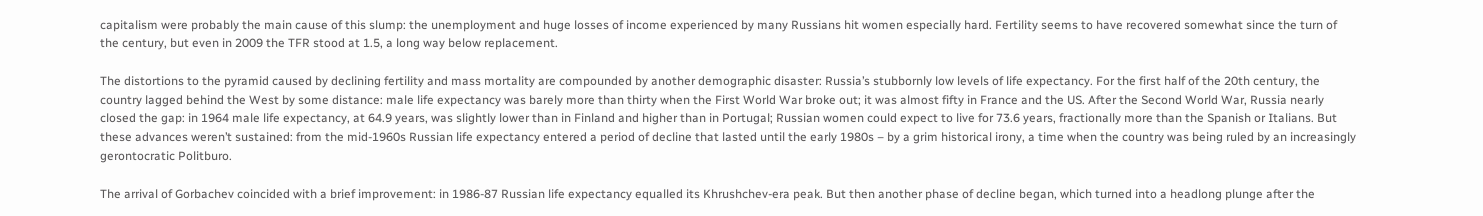capitalism were probably the main cause of this slump: the unemployment and huge losses of income experienced by many Russians hit women especially hard. Fertility seems to have recovered somewhat since the turn of the century, but even in 2009 the TFR stood at 1.5, a long way below replacement.

The distortions to the pyramid caused by declining fertility and mass mortality are compounded by another demographic disaster: Russia’s stubbornly low levels of life expectancy. For the first half of the 20th century, the country lagged behind the West by some distance: male life expectancy was barely more than thirty when the First World War broke out; it was almost fifty in France and the US. After the Second World War, Russia nearly closed the gap: in 1964 male life expectancy, at 64.9 years, was slightly lower than in Finland and higher than in Portugal; Russian women could expect to live for 73.6 years, fractionally more than the Spanish or Italians. But these advances weren’t sustained: from the mid-1960s Russian life expectancy entered a period of decline that lasted until the early 1980s – by a grim historical irony, a time when the country was being ruled by an increasingly gerontocratic Politburo.

The arrival of Gorbachev coincided with a brief improvement: in 1986-87 Russian life expectancy equalled its Khrushchev-era peak. But then another phase of decline began, which turned into a headlong plunge after the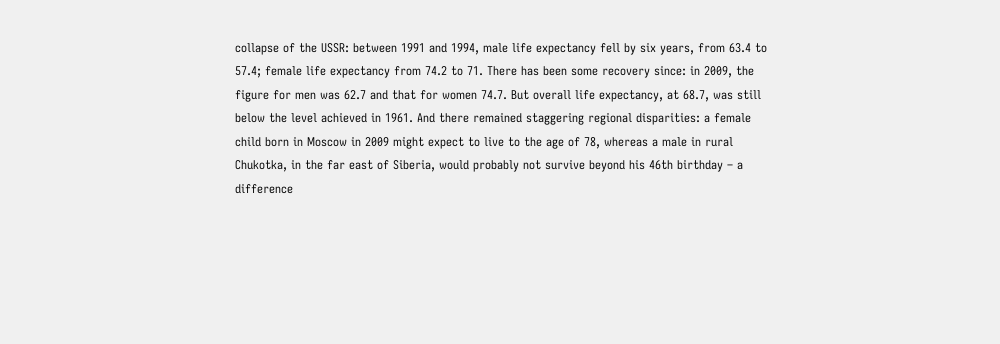collapse of the USSR: between 1991 and 1994, male life expectancy fell by six years, from 63.4 to 57.4; female life expectancy from 74.2 to 71. There has been some recovery since: in 2009, the figure for men was 62.7 and that for women 74.7. But overall life expectancy, at 68.7, was still below the level achieved in 1961. And there remained staggering regional disparities: a female child born in Moscow in 2009 might expect to live to the age of 78, whereas a male in rural Chukotka, in the far east of Siberia, would probably not survive beyond his 46th birthday – a difference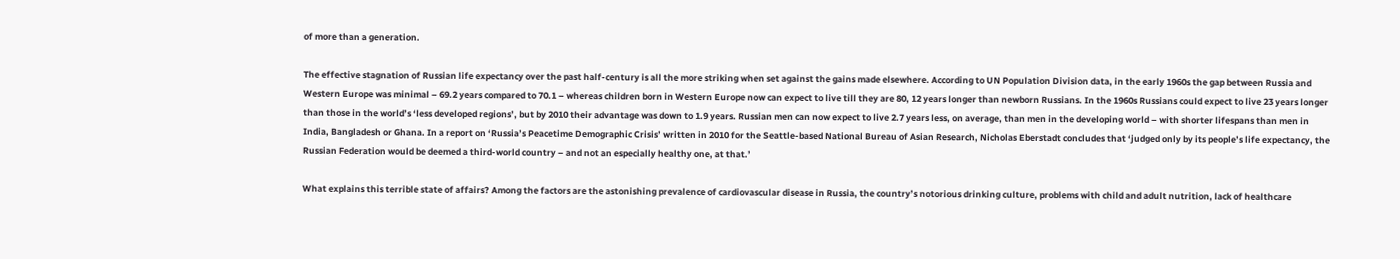of more than a generation.

The effective stagnation of Russian life expectancy over the past half-century is all the more striking when set against the gains made elsewhere. According to UN Population Division data, in the early 1960s the gap between Russia and Western Europe was minimal – 69.2 years compared to 70.1 – whereas children born in Western Europe now can expect to live till they are 80, 12 years longer than newborn Russians. In the 1960s Russians could expect to live 23 years longer than those in the world’s ‘less developed regions’, but by 2010 their advantage was down to 1.9 years. Russian men can now expect to live 2.7 years less, on average, than men in the developing world – with shorter lifespans than men in India, Bangladesh or Ghana. In a report on ‘Russia’s Peacetime Demographic Crisis’ written in 2010 for the Seattle-based National Bureau of Asian Research, Nicholas Eberstadt concludes that ‘judged only by its people’s life expectancy, the Russian Federation would be deemed a third-world country – and not an especially healthy one, at that.’

What explains this terrible state of affairs? Among the factors are the astonishing prevalence of cardiovascular disease in Russia, the country’s notorious drinking culture, problems with child and adult nutrition, lack of healthcare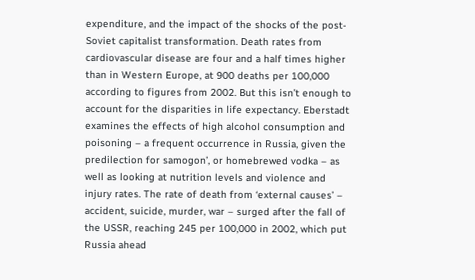expenditure, and the impact of the shocks of the post-Soviet capitalist transformation. Death rates from cardiovascular disease are four and a half times higher than in Western Europe, at 900 deaths per 100,000 according to figures from 2002. But this isn’t enough to account for the disparities in life expectancy. Eberstadt examines the effects of high alcohol consumption and poisoning – a frequent occurrence in Russia, given the predilection for samogon’, or homebrewed vodka – as well as looking at nutrition levels and violence and injury rates. The rate of death from ‘external causes’ – accident, suicide, murder, war – surged after the fall of the USSR, reaching 245 per 100,000 in 2002, which put Russia ahead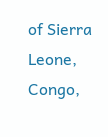of Sierra Leone, Congo,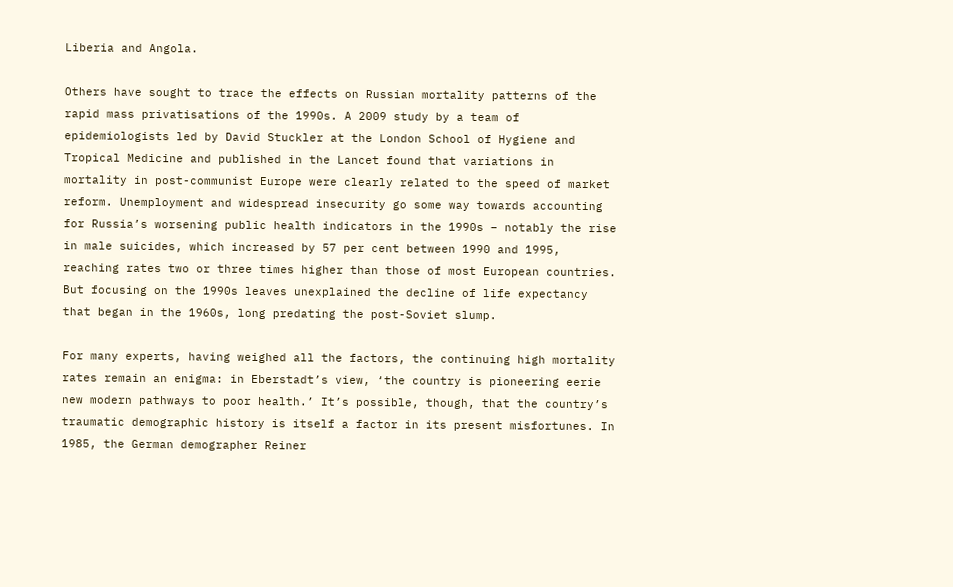Liberia and Angola.

Others have sought to trace the effects on Russian mortality patterns of the rapid mass privatisations of the 1990s. A 2009 study by a team of epidemiologists led by David Stuckler at the London School of Hygiene and Tropical Medicine and published in the Lancet found that variations in mortality in post-communist Europe were clearly related to the speed of market reform. Unemployment and widespread insecurity go some way towards accounting for Russia’s worsening public health indicators in the 1990s – notably the rise in male suicides, which increased by 57 per cent between 1990 and 1995, reaching rates two or three times higher than those of most European countries. But focusing on the 1990s leaves unexplained the decline of life expectancy that began in the 1960s, long predating the post-Soviet slump.

For many experts, having weighed all the factors, the continuing high mortality rates remain an enigma: in Eberstadt’s view, ‘the country is pioneering eerie new modern pathways to poor health.’ It’s possible, though, that the country’s traumatic demographic history is itself a factor in its present misfortunes. In 1985, the German demographer Reiner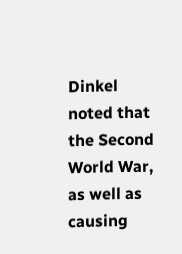Dinkel noted that the Second World War, as well as causing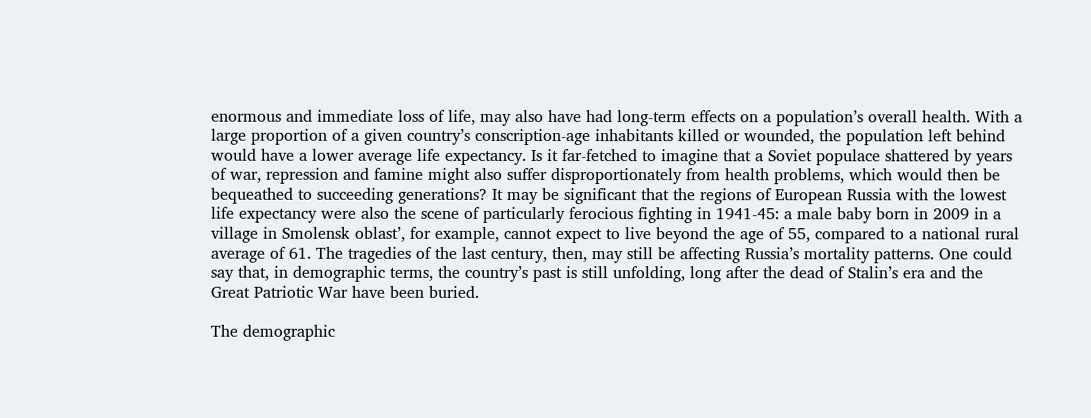enormous and immediate loss of life, may also have had long-term effects on a population’s overall health. With a large proportion of a given country’s conscription-age inhabitants killed or wounded, the population left behind would have a lower average life expectancy. Is it far-fetched to imagine that a Soviet populace shattered by years of war, repression and famine might also suffer disproportionately from health problems, which would then be bequeathed to succeeding generations? It may be significant that the regions of European Russia with the lowest life expectancy were also the scene of particularly ferocious fighting in 1941-45: a male baby born in 2009 in a village in Smolensk oblast’, for example, cannot expect to live beyond the age of 55, compared to a national rural average of 61. The tragedies of the last century, then, may still be affecting Russia’s mortality patterns. One could say that, in demographic terms, the country’s past is still unfolding, long after the dead of Stalin’s era and the Great Patriotic War have been buried.

The demographic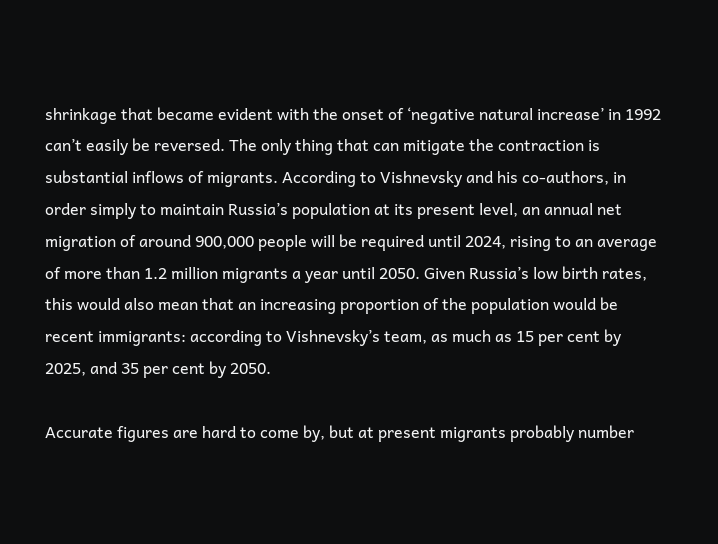shrinkage that became evident with the onset of ‘negative natural increase’ in 1992 can’t easily be reversed. The only thing that can mitigate the contraction is substantial inflows of migrants. According to Vishnevsky and his co-authors, in order simply to maintain Russia’s population at its present level, an annual net migration of around 900,000 people will be required until 2024, rising to an average of more than 1.2 million migrants a year until 2050. Given Russia’s low birth rates, this would also mean that an increasing proportion of the population would be recent immigrants: according to Vishnevsky’s team, as much as 15 per cent by 2025, and 35 per cent by 2050.

Accurate figures are hard to come by, but at present migrants probably number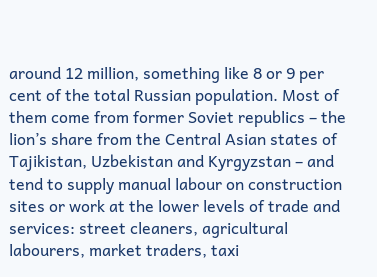around 12 million, something like 8 or 9 per cent of the total Russian population. Most of them come from former Soviet republics – the lion’s share from the Central Asian states of Tajikistan, Uzbekistan and Kyrgyzstan – and tend to supply manual labour on construction sites or work at the lower levels of trade and services: street cleaners, agricultural labourers, market traders, taxi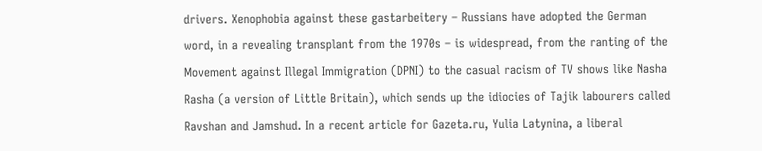drivers. Xenophobia against these gastarbeitery – Russians have adopted the German word, in a revealing transplant from the 1970s – is widespread, from the ranting of the Movement against Illegal Immigration (DPNI) to the casual racism of TV shows like Nasha Rasha (a version of Little Britain), which sends up the idiocies of Tajik labourers called Ravshan and Jamshud. In a recent article for Gazeta.ru, Yulia Latynina, a liberal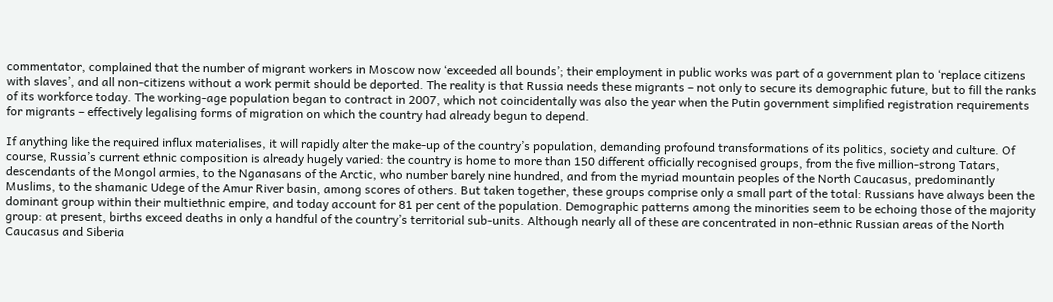commentator, complained that the number of migrant workers in Moscow now ‘exceeded all bounds’; their employment in public works was part of a government plan to ‘replace citizens with slaves’, and all non-citizens without a work permit should be deported. The reality is that Russia needs these migrants – not only to secure its demographic future, but to fill the ranks of its workforce today. The working-age population began to contract in 2007, which not coincidentally was also the year when the Putin government simplified registration requirements for migrants – effectively legalising forms of migration on which the country had already begun to depend.

If anything like the required influx materialises, it will rapidly alter the make-up of the country’s population, demanding profound transformations of its politics, society and culture. Of course, Russia’s current ethnic composition is already hugely varied: the country is home to more than 150 different officially recognised groups, from the five million-strong Tatars, descendants of the Mongol armies, to the Nganasans of the Arctic, who number barely nine hundred, and from the myriad mountain peoples of the North Caucasus, predominantly Muslims, to the shamanic Udege of the Amur River basin, among scores of others. But taken together, these groups comprise only a small part of the total: Russians have always been the dominant group within their multiethnic empire, and today account for 81 per cent of the population. Demographic patterns among the minorities seem to be echoing those of the majority group: at present, births exceed deaths in only a handful of the country’s territorial sub-units. Although nearly all of these are concentrated in non-ethnic Russian areas of the North Caucasus and Siberia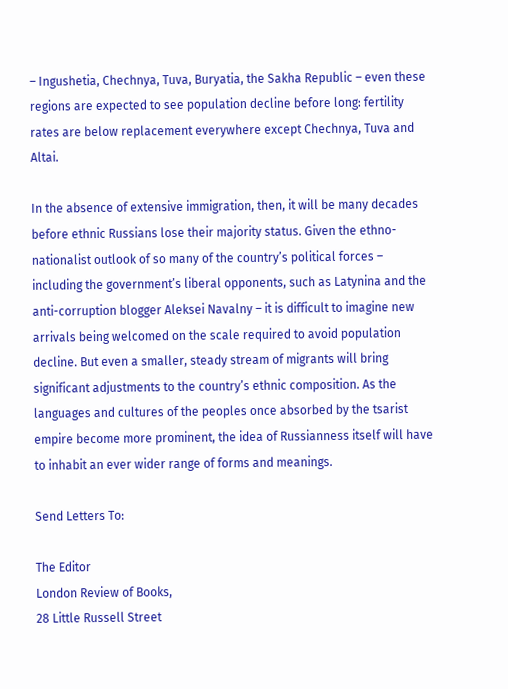– Ingushetia, Chechnya, Tuva, Buryatia, the Sakha Republic – even these regions are expected to see population decline before long: fertility rates are below replacement everywhere except Chechnya, Tuva and Altai.

In the absence of extensive immigration, then, it will be many decades before ethnic Russians lose their majority status. Given the ethno-nationalist outlook of so many of the country’s political forces – including the government’s liberal opponents, such as Latynina and the anti-corruption blogger Aleksei Navalny – it is difficult to imagine new arrivals being welcomed on the scale required to avoid population decline. But even a smaller, steady stream of migrants will bring significant adjustments to the country’s ethnic composition. As the languages and cultures of the peoples once absorbed by the tsarist empire become more prominent, the idea of Russianness itself will have to inhabit an ever wider range of forms and meanings.

Send Letters To:

The Editor
London Review of Books,
28 Little Russell Street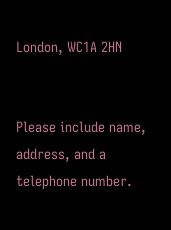London, WC1A 2HN


Please include name, address, and a telephone number.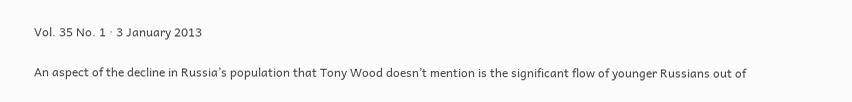Vol. 35 No. 1 · 3 January 2013

An aspect of the decline in Russia’s population that Tony Wood doesn’t mention is the significant flow of younger Russians out of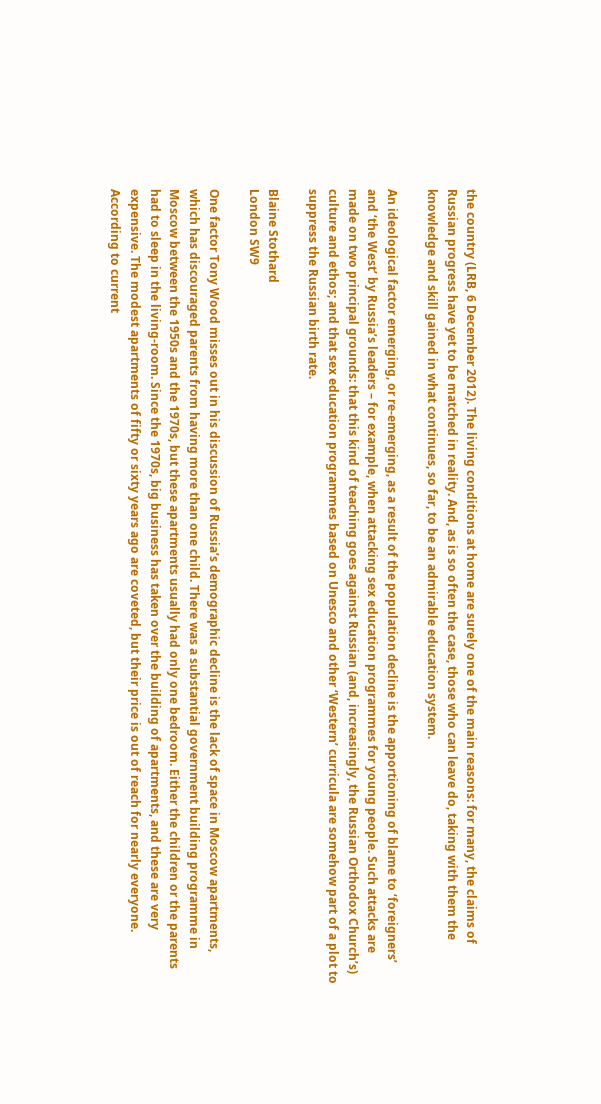the country (LRB, 6 December 2012). The living conditions at home are surely one of the main reasons: for many, the claims of Russian progress have yet to be matched in reality. And, as is so often the case, those who can leave do, taking with them the knowledge and skill gained in what continues, so far, to be an admirable education system.

An ideological factor emerging, or re-emerging, as a result of the population decline is the apportioning of blame to ‘foreigners’ and ‘the West’ by Russia’s leaders – for example, when attacking sex education programmes for young people. Such attacks are made on two principal grounds: that this kind of teaching goes against Russian (and, increasingly, the Russian Orthodox Church’s) culture and ethos; and that sex education programmes based on Unesco and other ‘Western’ curricula are somehow part of a plot to suppress the Russian birth rate.

Blaine Stothard
London SW9

One factor Tony Wood misses out in his discussion of Russia’s demographic decline is the lack of space in Moscow apartments, which has discouraged parents from having more than one child. There was a substantial government building programme in Moscow between the 1950s and the 1970s, but these apartments usually had only one bedroom. Either the children or the parents had to sleep in the living-room. Since the 1970s, big business has taken over the building of apartments, and these are very expensive. The modest apartments of fifty or sixty years ago are coveted, but their price is out of reach for nearly everyone. According to current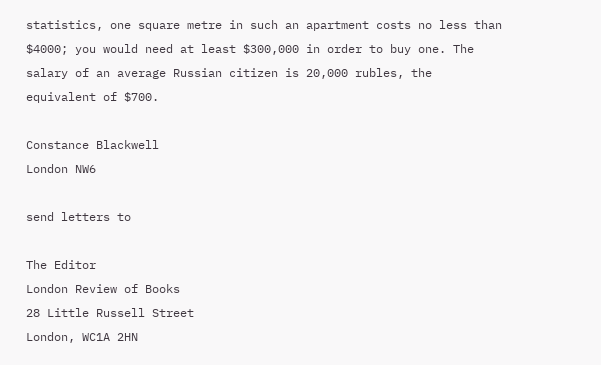statistics, one square metre in such an apartment costs no less than $4000; you would need at least $300,000 in order to buy one. The salary of an average Russian citizen is 20,000 rubles, the equivalent of $700.

Constance Blackwell
London NW6

send letters to

The Editor
London Review of Books
28 Little Russell Street
London, WC1A 2HN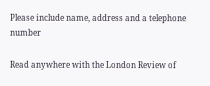Please include name, address and a telephone number

Read anywhere with the London Review of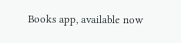Books app, available now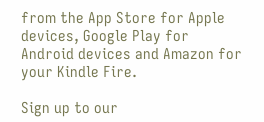from the App Store for Apple devices, Google Play for Android devices and Amazon for your Kindle Fire.

Sign up to our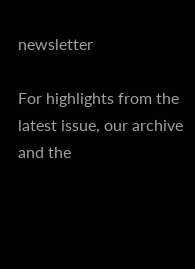newsletter

For highlights from the latest issue, our archive and the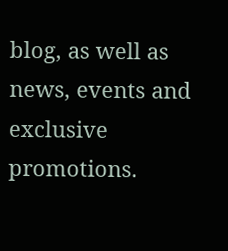blog, as well as news, events and exclusive promotions.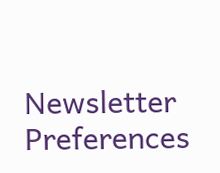Newsletter Preferences